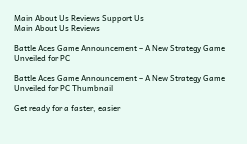Main About Us Reviews Support Us
Main About Us Reviews

Battle Aces Game Announcement – A New Strategy Game Unveiled for PC

Battle Aces Game Announcement – A New Strategy Game Unveiled for PC Thumbnail

Get ready for a faster, easier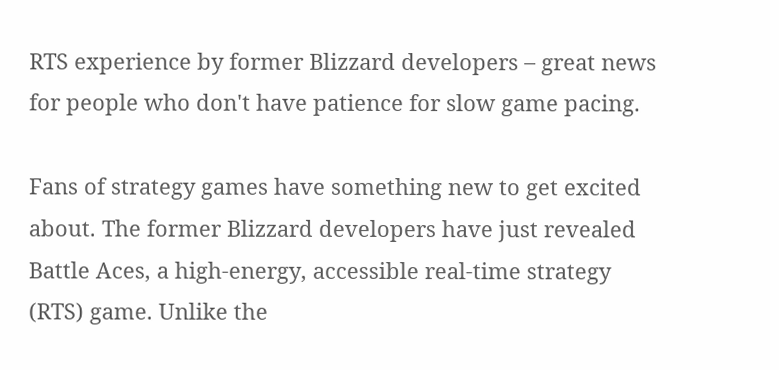RTS experience by former Blizzard developers – great news for people who don't have patience for slow game pacing.

Fans of strategy games have something new to get excited about. The former Blizzard developers have just revealed Battle Aces, a high-energy, accessible real-time strategy (RTS) game. Unlike the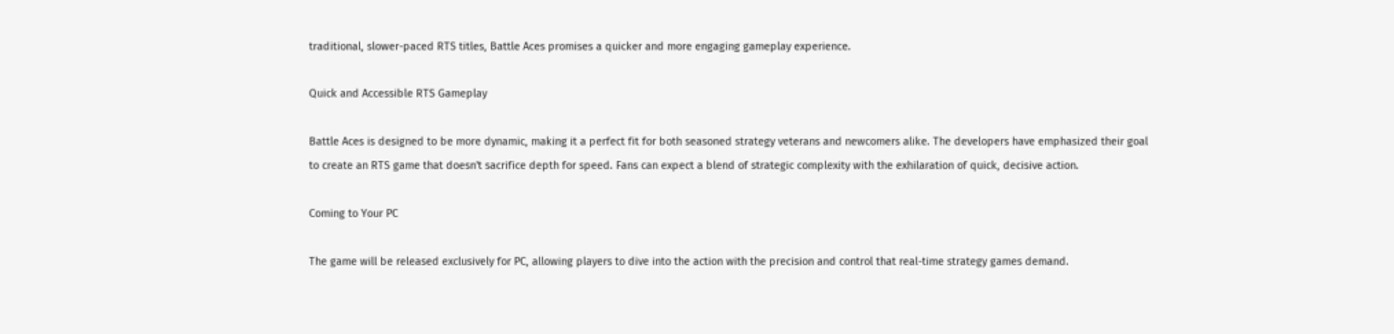traditional, slower-paced RTS titles, Battle Aces promises a quicker and more engaging gameplay experience.

Quick and Accessible RTS Gameplay

Battle Aces is designed to be more dynamic, making it a perfect fit for both seasoned strategy veterans and newcomers alike. The developers have emphasized their goal to create an RTS game that doesn't sacrifice depth for speed. Fans can expect a blend of strategic complexity with the exhilaration of quick, decisive action.

Coming to Your PC

The game will be released exclusively for PC, allowing players to dive into the action with the precision and control that real-time strategy games demand.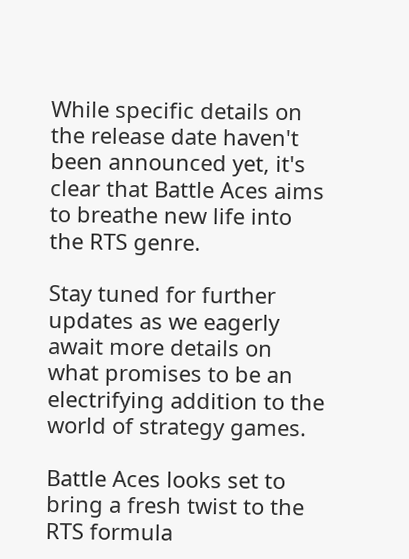While specific details on the release date haven't been announced yet, it's clear that Battle Aces aims to breathe new life into the RTS genre.

Stay tuned for further updates as we eagerly await more details on what promises to be an electrifying addition to the world of strategy games.

Battle Aces looks set to bring a fresh twist to the RTS formula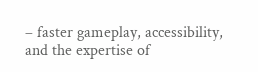– faster gameplay, accessibility, and the expertise of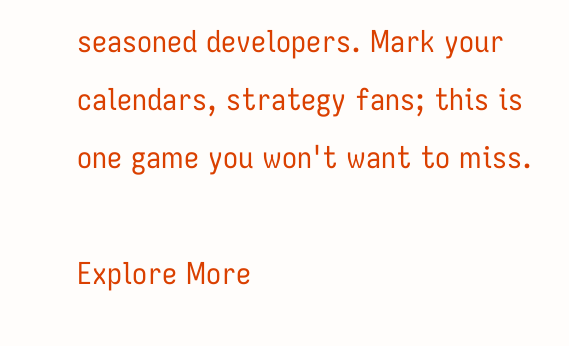seasoned developers. Mark your calendars, strategy fans; this is one game you won't want to miss.

Explore More